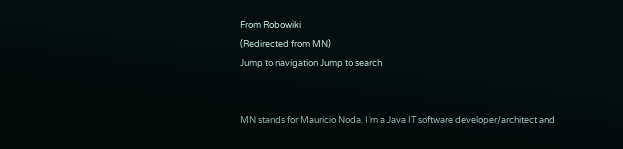From Robowiki
(Redirected from MN)
Jump to navigation Jump to search


MN stands for Mauricio Noda. I´m a Java IT software developer/architect and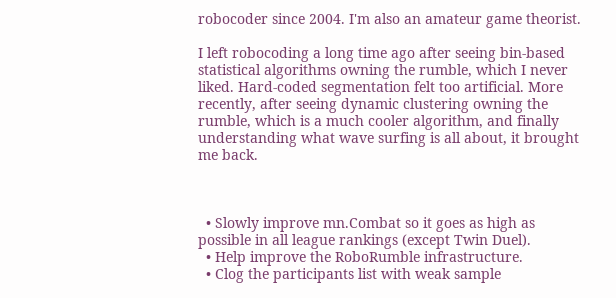robocoder since 2004. I'm also an amateur game theorist.

I left robocoding a long time ago after seeing bin-based statistical algorithms owning the rumble, which I never liked. Hard-coded segmentation felt too artificial. More recently, after seeing dynamic clustering owning the rumble, which is a much cooler algorithm, and finally understanding what wave surfing is all about, it brought me back.



  • Slowly improve mn.Combat so it goes as high as possible in all league rankings (except Twin Duel).
  • Help improve the RoboRumble infrastructure.
  • Clog the participants list with weak sample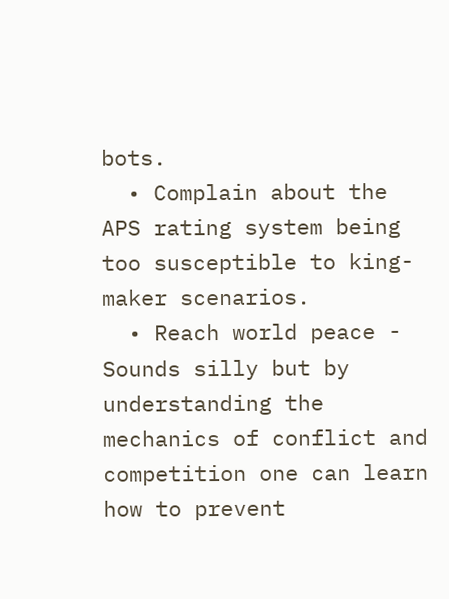bots.
  • Complain about the APS rating system being too susceptible to king-maker scenarios.
  • Reach world peace - Sounds silly but by understanding the mechanics of conflict and competition one can learn how to prevent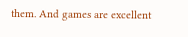them. And games are excellent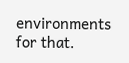environments for that.